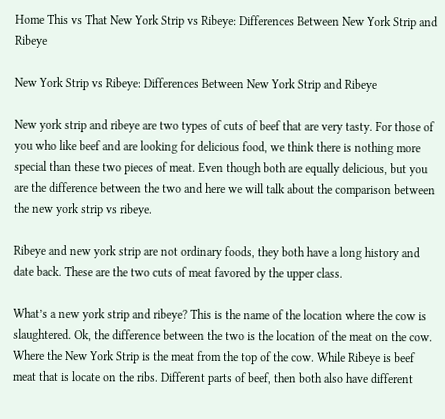Home This vs That New York Strip vs Ribeye: Differences Between New York Strip and Ribeye

New York Strip vs Ribeye: Differences Between New York Strip and Ribeye

New york strip and ribeye are two types of cuts of beef that are very tasty. For those of you who like beef and are looking for delicious food, we think there is nothing more special than these two pieces of meat. Even though both are equally delicious, but you are the difference between the two and here we will talk about the comparison between the new york strip vs ribeye.

Ribeye and new york strip are not ordinary foods, they both have a long history and date back. These are the two cuts of meat favored by the upper class.

What’s a new york strip and ribeye? This is the name of the location where the cow is slaughtered. Ok, the difference between the two is the location of the meat on the cow. Where the New York Strip is the meat from the top of the cow. While Ribeye is beef meat that is locate on the ribs. Different parts of beef, then both also have different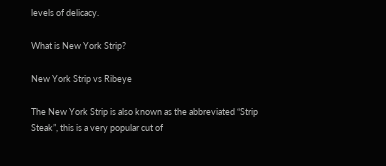levels of delicacy.

What is New York Strip?

New York Strip vs Ribeye

The New York Strip is also known as the abbreviated “Strip Steak”, this is a very popular cut of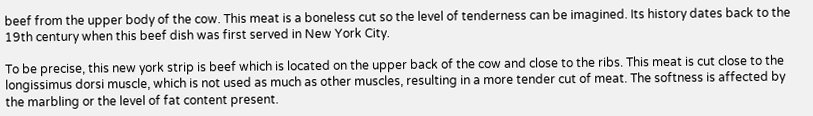beef from the upper body of the cow. This meat is a boneless cut so the level of tenderness can be imagined. Its history dates back to the 19th century when this beef dish was first served in New York City.

To be precise, this new york strip is beef which is located on the upper back of the cow and close to the ribs. This meat is cut close to the longissimus dorsi muscle, which is not used as much as other muscles, resulting in a more tender cut of meat. The softness is affected by the marbling or the level of fat content present.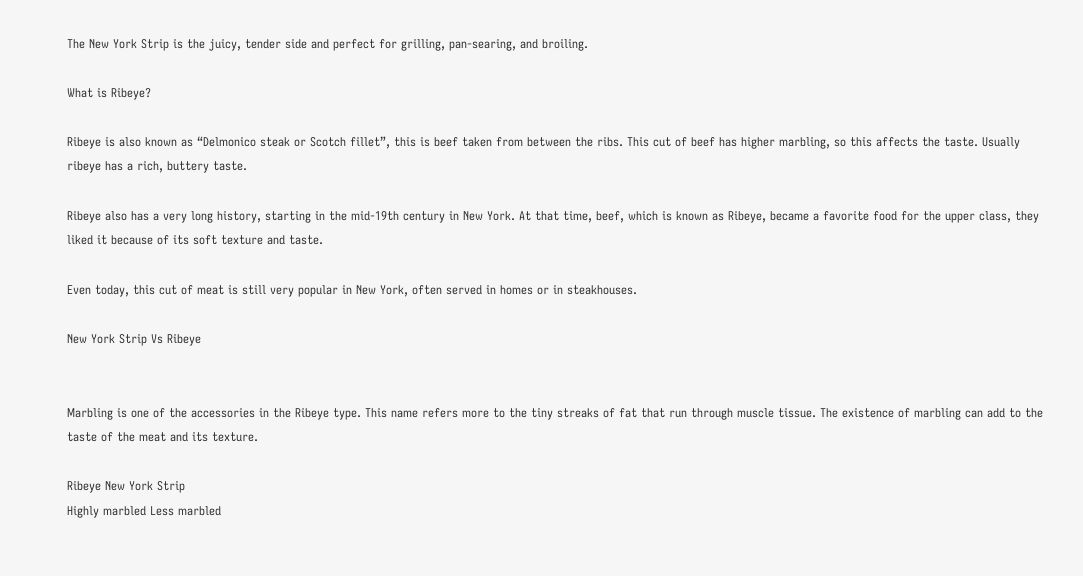The New York Strip is the juicy, tender side and perfect for grilling, pan-searing, and broiling.

What is Ribeye?

Ribeye is also known as “Delmonico steak or Scotch fillet”, this is beef taken from between the ribs. This cut of beef has higher marbling, so this affects the taste. Usually ribeye has a rich, buttery taste.

Ribeye also has a very long history, starting in the mid-19th century in New York. At that time, beef, which is known as Ribeye, became a favorite food for the upper class, they liked it because of its soft texture and taste.

Even today, this cut of meat is still very popular in New York, often served in homes or in steakhouses.

New York Strip Vs Ribeye


Marbling is one of the accessories in the Ribeye type. This name refers more to the tiny streaks of fat that run through muscle tissue. The existence of marbling can add to the taste of the meat and its texture.

Ribeye New York Strip
Highly marbled Less marbled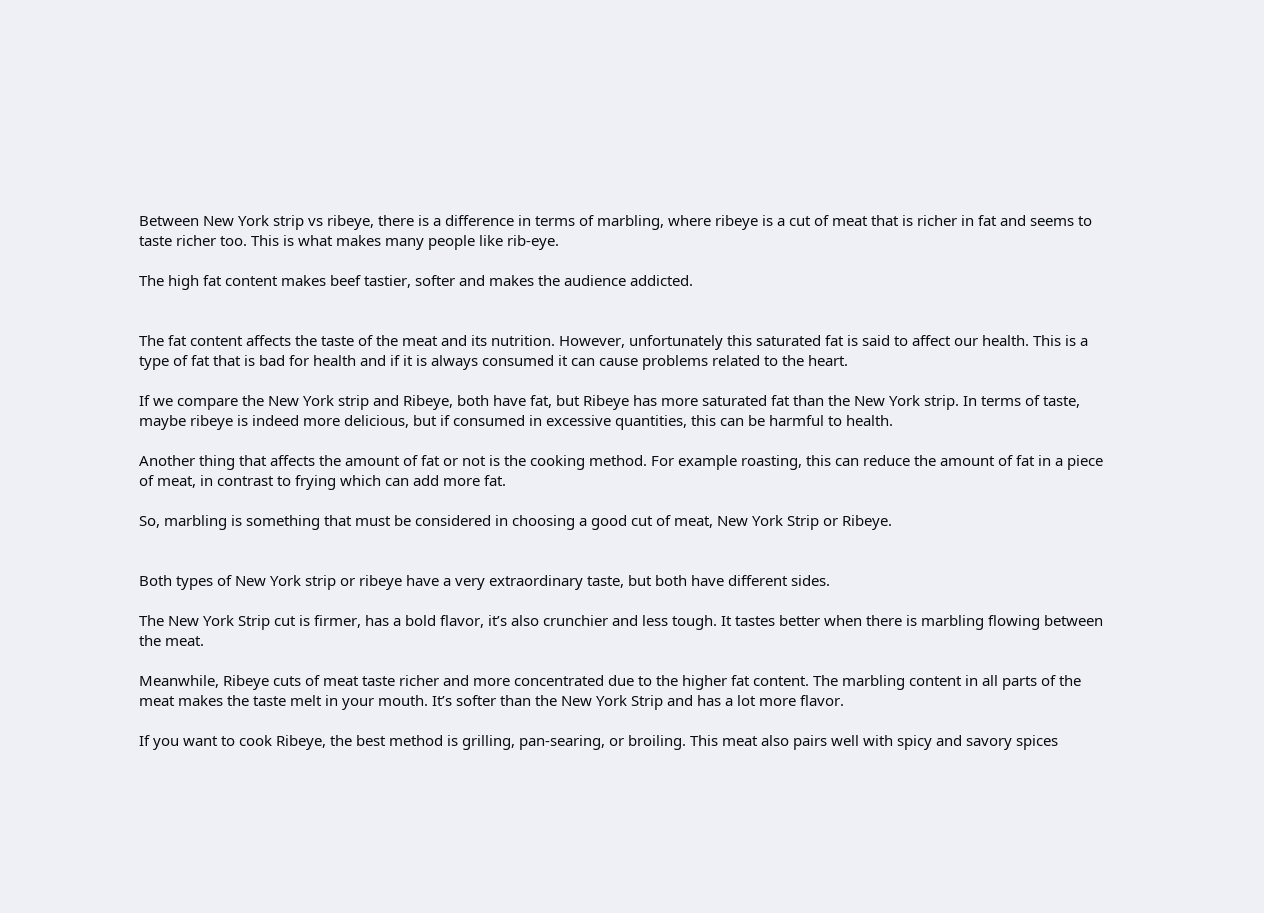Between New York strip vs ribeye, there is a difference in terms of marbling, where ribeye is a cut of meat that is richer in fat and seems to taste richer too. This is what makes many people like rib-eye.

The high fat content makes beef tastier, softer and makes the audience addicted.


The fat content affects the taste of the meat and its nutrition. However, unfortunately this saturated fat is said to affect our health. This is a type of fat that is bad for health and if it is always consumed it can cause problems related to the heart.

If we compare the New York strip and Ribeye, both have fat, but Ribeye has more saturated fat than the New York strip. In terms of taste, maybe ribeye is indeed more delicious, but if consumed in excessive quantities, this can be harmful to health.

Another thing that affects the amount of fat or not is the cooking method. For example roasting, this can reduce the amount of fat in a piece of meat, in contrast to frying which can add more fat.

So, marbling is something that must be considered in choosing a good cut of meat, New York Strip or Ribeye.


Both types of New York strip or ribeye have a very extraordinary taste, but both have different sides.

The New York Strip cut is firmer, has a bold flavor, it’s also crunchier and less tough. It tastes better when there is marbling flowing between the meat.

Meanwhile, Ribeye cuts of meat taste richer and more concentrated due to the higher fat content. The marbling content in all parts of the meat makes the taste melt in your mouth. It’s softer than the New York Strip and has a lot more flavor.

If you want to cook Ribeye, the best method is grilling, pan-searing, or broiling. This meat also pairs well with spicy and savory spices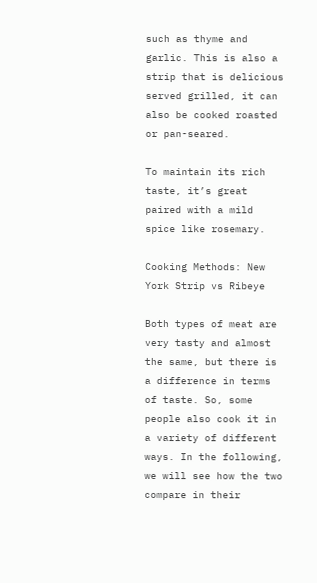such as thyme and garlic. This is also a strip that is delicious served grilled, it can also be cooked roasted or pan-seared.

To maintain its rich taste, it’s great paired with a mild spice like rosemary.

Cooking Methods: New York Strip vs Ribeye

Both types of meat are very tasty and almost the same, but there is a difference in terms of taste. So, some people also cook it in a variety of different ways. In the following, we will see how the two compare in their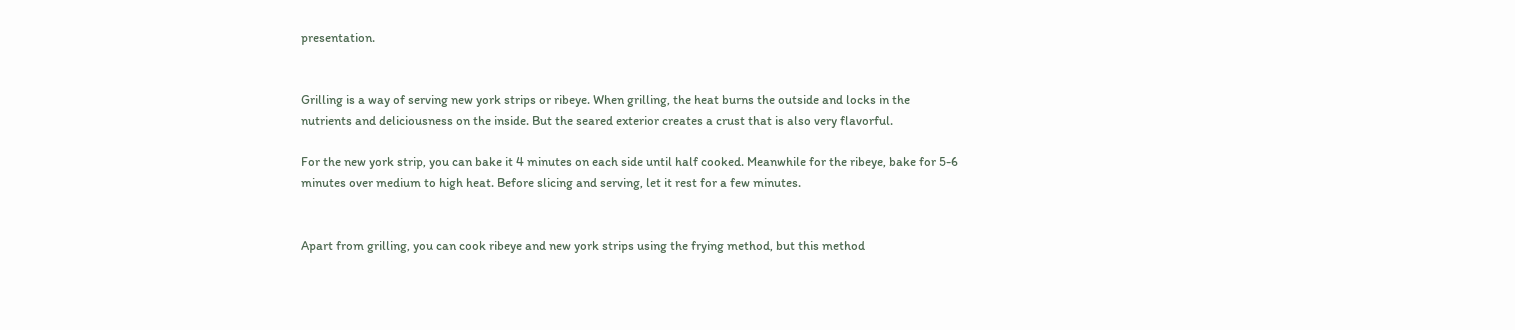presentation.


Grilling is a way of serving new york strips or ribeye. When grilling, the heat burns the outside and locks in the nutrients and deliciousness on the inside. But the seared exterior creates a crust that is also very flavorful.

For the new york strip, you can bake it 4 minutes on each side until half cooked. Meanwhile for the ribeye, bake for 5-6 minutes over medium to high heat. Before slicing and serving, let it rest for a few minutes.


Apart from grilling, you can cook ribeye and new york strips using the frying method, but this method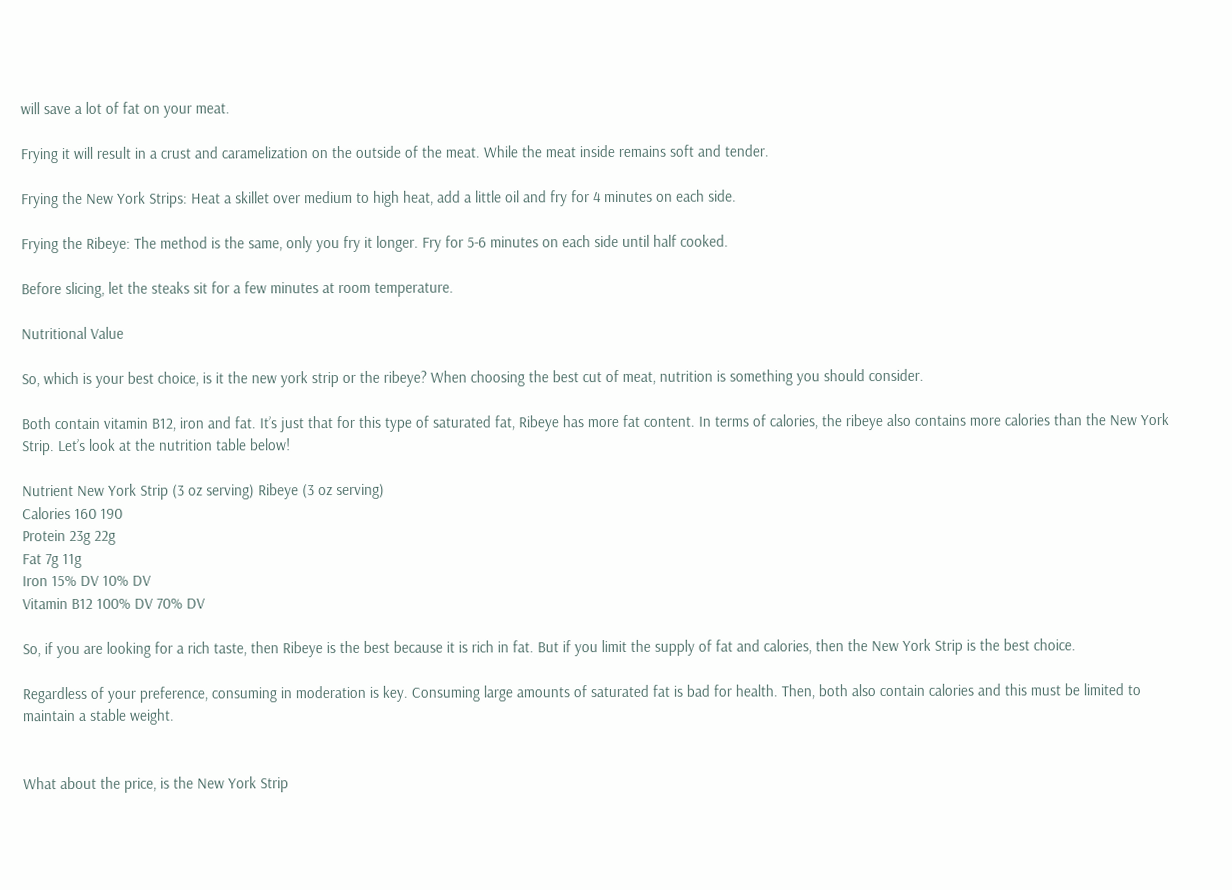will save a lot of fat on your meat.

Frying it will result in a crust and caramelization on the outside of the meat. While the meat inside remains soft and tender.

Frying the New York Strips: Heat a skillet over medium to high heat, add a little oil and fry for 4 minutes on each side.

Frying the Ribeye: The method is the same, only you fry it longer. Fry for 5-6 minutes on each side until half cooked.

Before slicing, let the steaks sit for a few minutes at room temperature.

Nutritional Value

So, which is your best choice, is it the new york strip or the ribeye? When choosing the best cut of meat, nutrition is something you should consider.

Both contain vitamin B12, iron and fat. It’s just that for this type of saturated fat, Ribeye has more fat content. In terms of calories, the ribeye also contains more calories than the New York Strip. Let’s look at the nutrition table below!

Nutrient New York Strip (3 oz serving) Ribeye (3 oz serving)
Calories 160 190
Protein 23g 22g
Fat 7g 11g
Iron 15% DV 10% DV
Vitamin B12 100% DV 70% DV

So, if you are looking for a rich taste, then Ribeye is the best because it is rich in fat. But if you limit the supply of fat and calories, then the New York Strip is the best choice.

Regardless of your preference, consuming in moderation is key. Consuming large amounts of saturated fat is bad for health. Then, both also contain calories and this must be limited to maintain a stable weight.


What about the price, is the New York Strip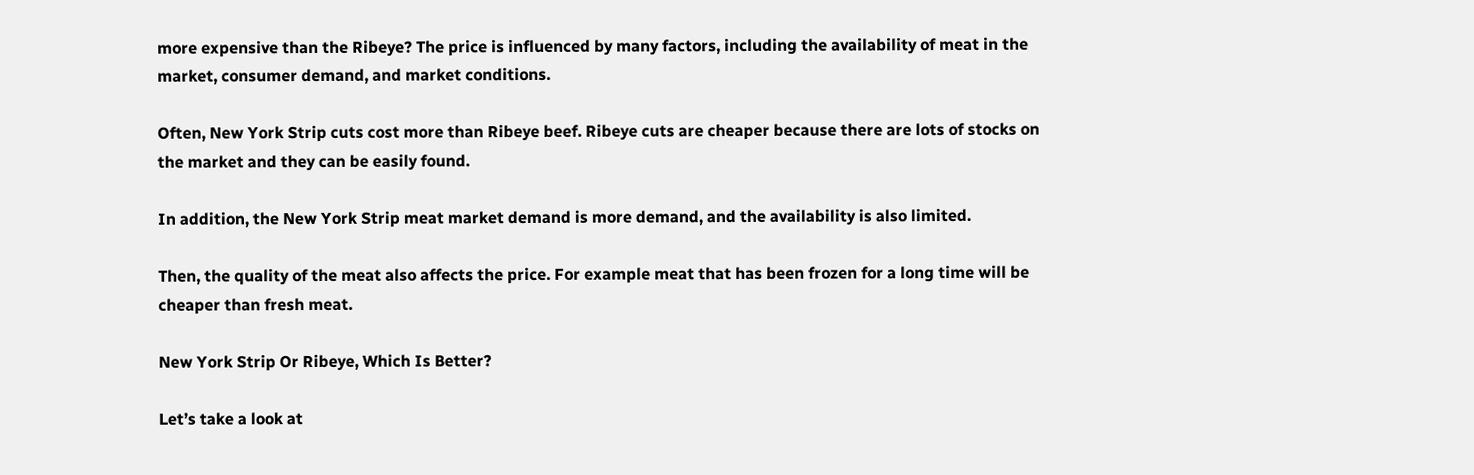more expensive than the Ribeye? The price is influenced by many factors, including the availability of meat in the market, consumer demand, and market conditions.

Often, New York Strip cuts cost more than Ribeye beef. Ribeye cuts are cheaper because there are lots of stocks on the market and they can be easily found.

In addition, the New York Strip meat market demand is more demand, and the availability is also limited.

Then, the quality of the meat also affects the price. For example meat that has been frozen for a long time will be cheaper than fresh meat.

New York Strip Or Ribeye, Which Is Better?

Let’s take a look at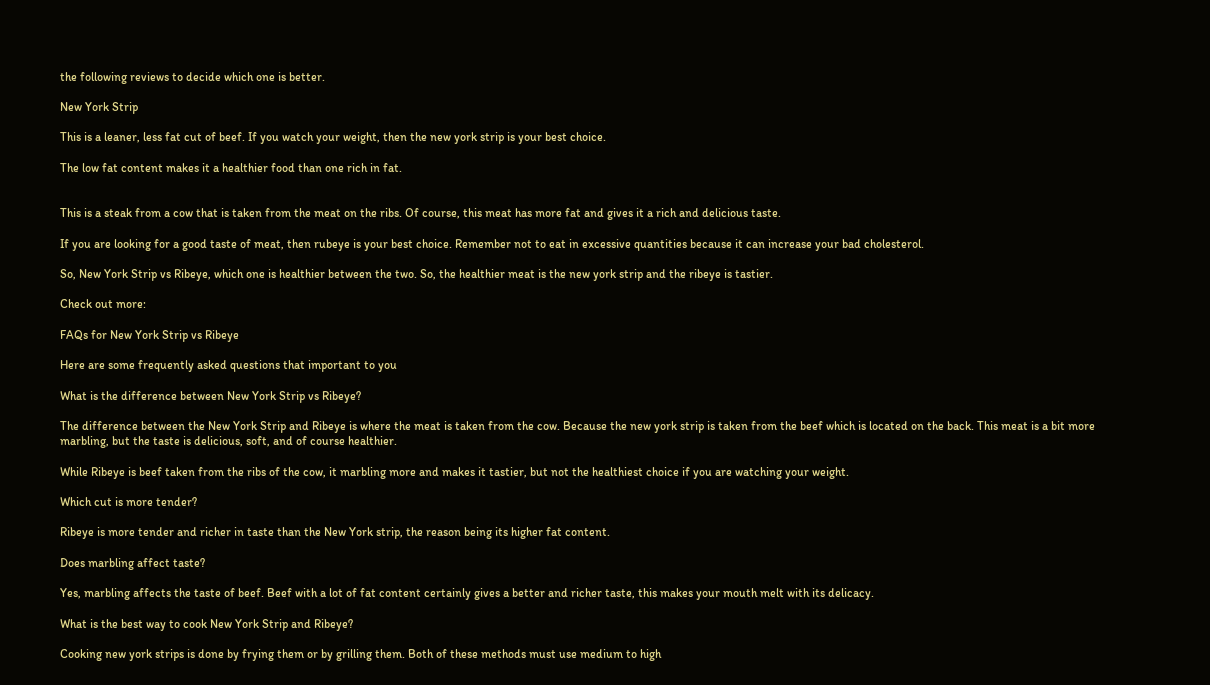the following reviews to decide which one is better.

New York Strip

This is a leaner, less fat cut of beef. If you watch your weight, then the new york strip is your best choice.

The low fat content makes it a healthier food than one rich in fat.


This is a steak from a cow that is taken from the meat on the ribs. Of course, this meat has more fat and gives it a rich and delicious taste.

If you are looking for a good taste of meat, then rubeye is your best choice. Remember not to eat in excessive quantities because it can increase your bad cholesterol.

So, New York Strip vs Ribeye, which one is healthier between the two. So, the healthier meat is the new york strip and the ribeye is tastier.

Check out more:

FAQs for New York Strip vs Ribeye

Here are some frequently asked questions that important to you

What is the difference between New York Strip vs Ribeye?

The difference between the New York Strip and Ribeye is where the meat is taken from the cow. Because the new york strip is taken from the beef which is located on the back. This meat is a bit more marbling, but the taste is delicious, soft, and of course healthier.

While Ribeye is beef taken from the ribs of the cow, it marbling more and makes it tastier, but not the healthiest choice if you are watching your weight.

Which cut is more tender?

Ribeye is more tender and richer in taste than the New York strip, the reason being its higher fat content.

Does marbling affect taste?

Yes, marbling affects the taste of beef. Beef with a lot of fat content certainly gives a better and richer taste, this makes your mouth melt with its delicacy.

What is the best way to cook New York Strip and Ribeye?

Cooking new york strips is done by frying them or by grilling them. Both of these methods must use medium to high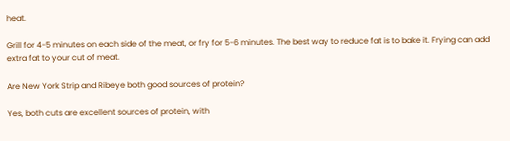heat.

Grill for 4-5 minutes on each side of the meat, or fry for 5-6 minutes. The best way to reduce fat is to bake it. Frying can add extra fat to your cut of meat.

Are New York Strip and Ribeye both good sources of protein?

Yes, both cuts are excellent sources of protein, with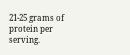21-25 grams of protein per serving.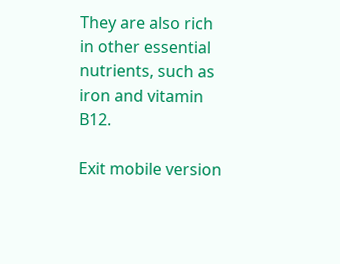They are also rich in other essential nutrients, such as iron and vitamin B12.

Exit mobile version